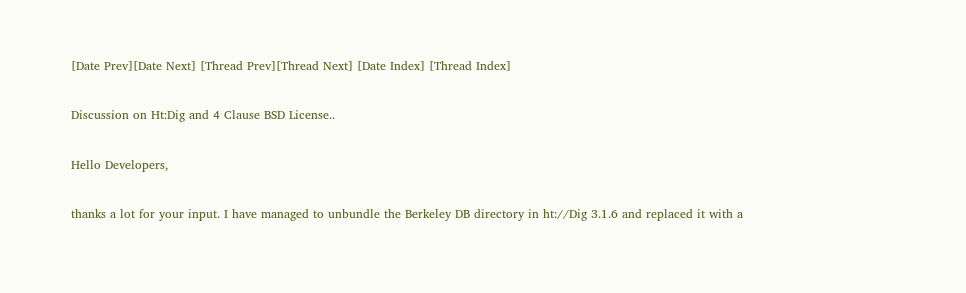[Date Prev][Date Next] [Thread Prev][Thread Next] [Date Index] [Thread Index]

Discussion on Ht:Dig and 4 Clause BSD License..

Hello Developers,

thanks a lot for your input. I have managed to unbundle the Berkeley DB directory in ht://Dig 3.1.6 and replaced it with a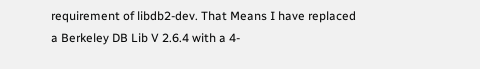requirement of libdb2-dev. That Means I have replaced a Berkeley DB Lib V 2.6.4 with a 4-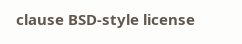clause BSD-style license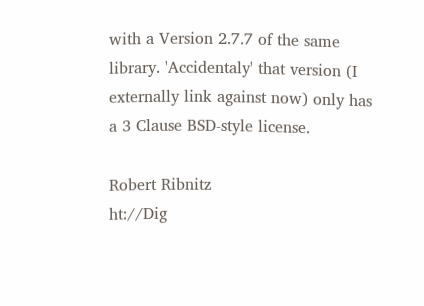with a Version 2.7.7 of the same library. 'Accidentaly' that version (I externally link against now) only has a 3 Clause BSD-style license.

Robert Ribnitz
ht://Dig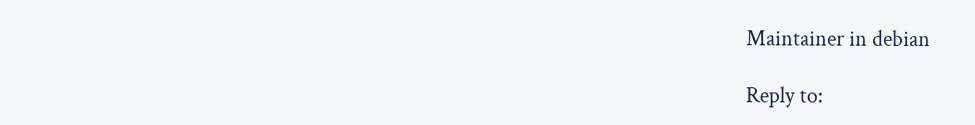Maintainer in debian

Reply to: